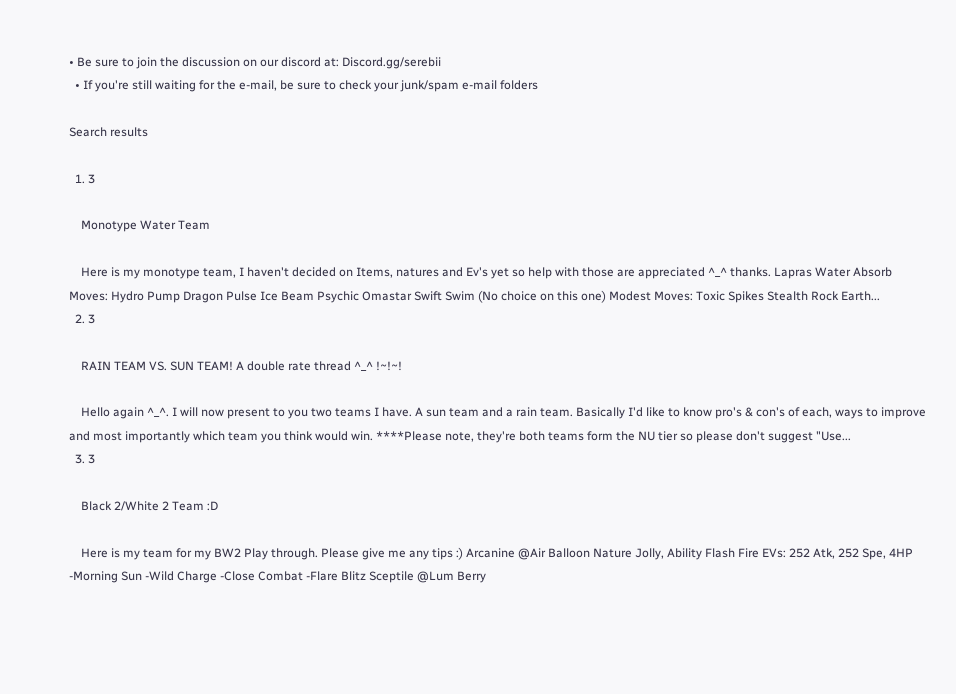• Be sure to join the discussion on our discord at: Discord.gg/serebii
  • If you're still waiting for the e-mail, be sure to check your junk/spam e-mail folders

Search results

  1. 3

    Monotype Water Team

    Here is my monotype team, I haven't decided on Items, natures and Ev's yet so help with those are appreciated ^_^ thanks. Lapras Water Absorb Moves: Hydro Pump Dragon Pulse Ice Beam Psychic Omastar Swift Swim (No choice on this one) Modest Moves: Toxic Spikes Stealth Rock Earth...
  2. 3

    RAIN TEAM VS. SUN TEAM! A double rate thread ^_^ !~!~!

    Hello again ^_^. I will now present to you two teams I have. A sun team and a rain team. Basically I'd like to know pro's & con's of each, ways to improve and most importantly which team you think would win. ****Please note, they're both teams form the NU tier so please don't suggest "Use...
  3. 3

    Black 2/White 2 Team :D

    Here is my team for my BW2 Play through. Please give me any tips :) Arcanine @Air Balloon Nature Jolly, Ability Flash Fire EVs: 252 Atk, 252 Spe, 4HP -Morning Sun -Wild Charge -Close Combat -Flare Blitz Sceptile @Lum Berry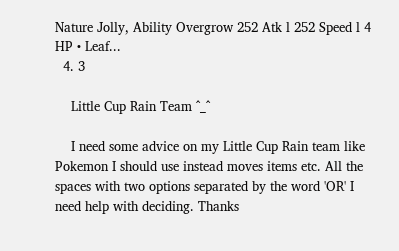Nature Jolly, Ability Overgrow 252 Atk l 252 Speed l 4 HP • Leaf...
  4. 3

    Little Cup Rain Team ^_^

    I need some advice on my Little Cup Rain team like Pokemon I should use instead moves items etc. All the spaces with two options separated by the word 'OR' I need help with deciding. Thanks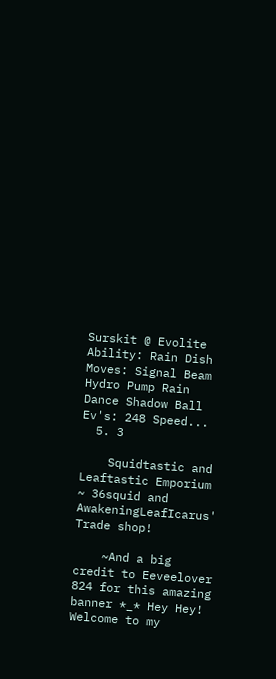Surskit @ Evolite Ability: Rain Dish Moves: Signal Beam Hydro Pump Rain Dance Shadow Ball Ev's: 248 Speed...
  5. 3

    Squidtastic and Leaftastic Emporium ~ 36squid and AwakeningLeafIcarus' Trade shop!

    ~And a big credit to Eeveelover 824 for this amazing banner *_* Hey Hey! Welcome to my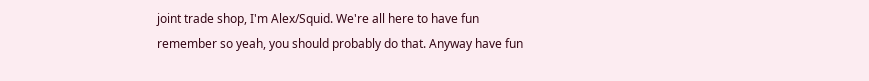joint trade shop, I'm Alex/Squid. We're all here to have fun remember so yeah, you should probably do that. Anyway have fun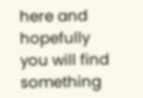here and hopefully you will find something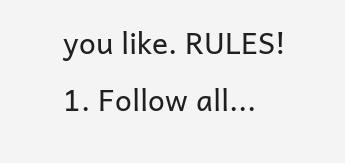you like. RULES! 1. Follow all...